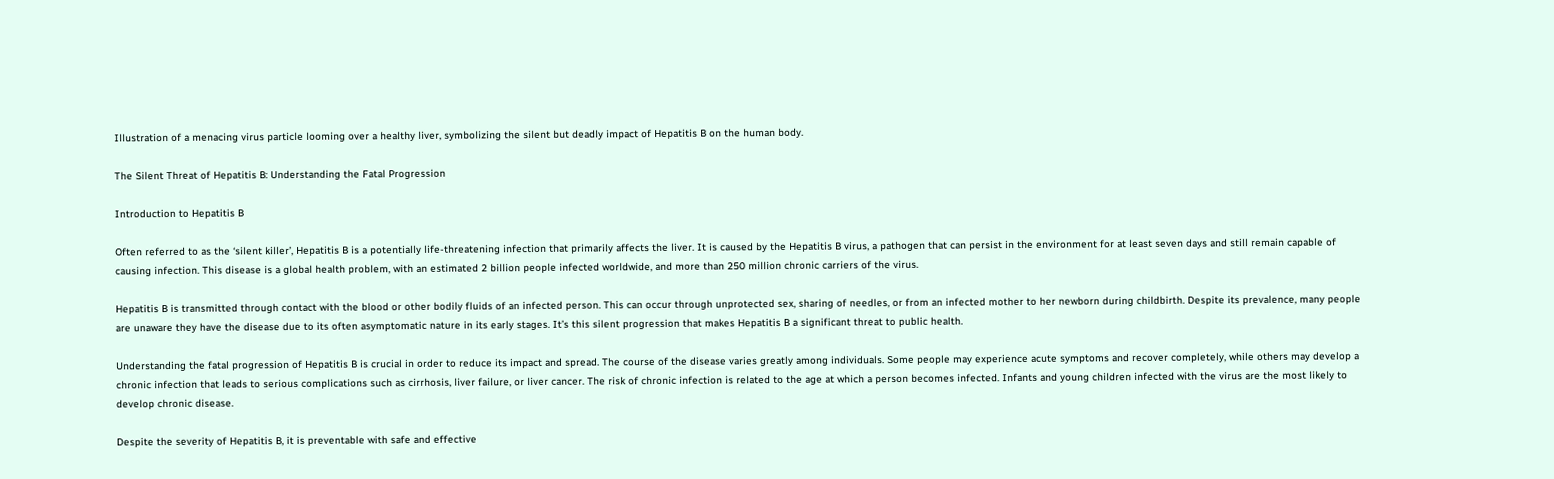Illustration of a menacing virus particle looming over a healthy liver, symbolizing the silent but deadly impact of Hepatitis B on the human body.

The Silent Threat of Hepatitis B: Understanding the Fatal Progression

Introduction to Hepatitis B

Often referred to as the ‘silent killer’, Hepatitis B is a potentially life-threatening infection that primarily affects the liver. It is caused by the Hepatitis B virus, a pathogen that can persist in the environment for at least seven days and still remain capable of causing infection. This disease is a global health problem, with an estimated 2 billion people infected worldwide, and more than 250 million chronic carriers of the virus.

Hepatitis B is transmitted through contact with the blood or other bodily fluids of an infected person. This can occur through unprotected sex, sharing of needles, or from an infected mother to her newborn during childbirth. Despite its prevalence, many people are unaware they have the disease due to its often asymptomatic nature in its early stages. It’s this silent progression that makes Hepatitis B a significant threat to public health.

Understanding the fatal progression of Hepatitis B is crucial in order to reduce its impact and spread. The course of the disease varies greatly among individuals. Some people may experience acute symptoms and recover completely, while others may develop a chronic infection that leads to serious complications such as cirrhosis, liver failure, or liver cancer. The risk of chronic infection is related to the age at which a person becomes infected. Infants and young children infected with the virus are the most likely to develop chronic disease.

Despite the severity of Hepatitis B, it is preventable with safe and effective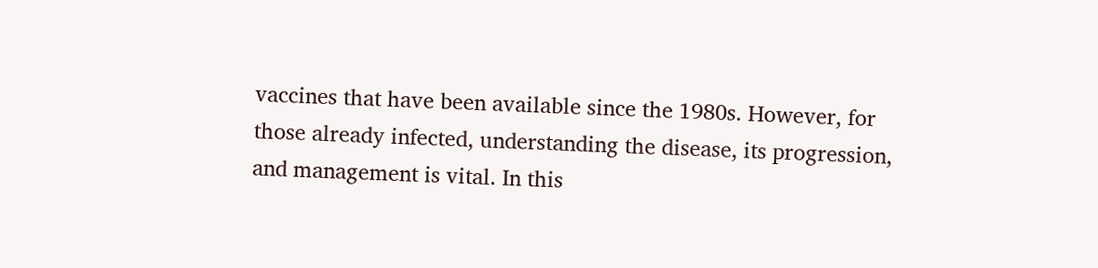vaccines that have been available since the 1980s. However, for those already infected, understanding the disease, its progression, and management is vital. In this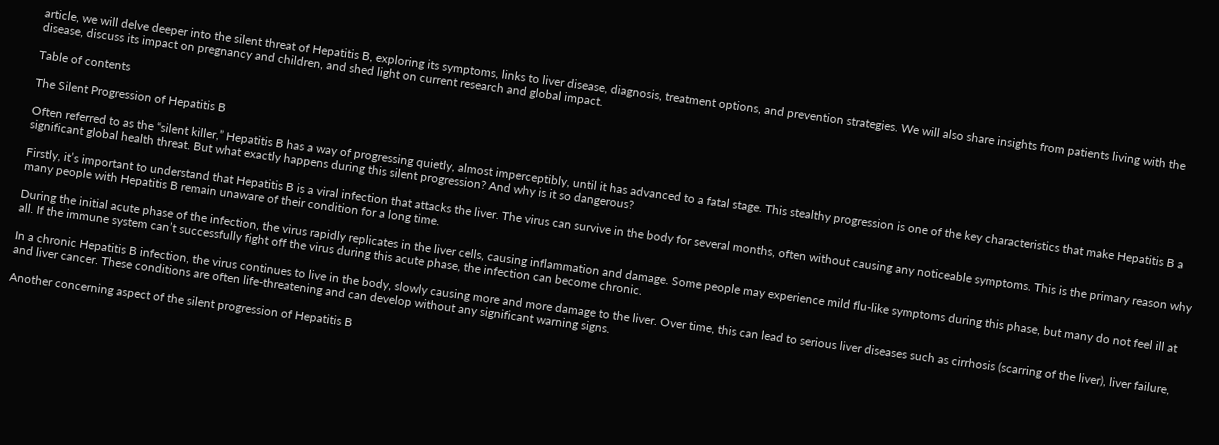article, we will delve deeper into the silent threat of Hepatitis B, exploring its symptoms, links to liver disease, diagnosis, treatment options, and prevention strategies. We will also share insights from patients living with the disease, discuss its impact on pregnancy and children, and shed light on current research and global impact.

Table of contents

The Silent Progression of Hepatitis B

Often referred to as the “silent killer,” Hepatitis B has a way of progressing quietly, almost imperceptibly, until it has advanced to a fatal stage. This stealthy progression is one of the key characteristics that make Hepatitis B a significant global health threat. But what exactly happens during this silent progression? And why is it so dangerous?

Firstly, it’s important to understand that Hepatitis B is a viral infection that attacks the liver. The virus can survive in the body for several months, often without causing any noticeable symptoms. This is the primary reason why many people with Hepatitis B remain unaware of their condition for a long time.

During the initial acute phase of the infection, the virus rapidly replicates in the liver cells, causing inflammation and damage. Some people may experience mild flu-like symptoms during this phase, but many do not feel ill at all. If the immune system can’t successfully fight off the virus during this acute phase, the infection can become chronic.

In a chronic Hepatitis B infection, the virus continues to live in the body, slowly causing more and more damage to the liver. Over time, this can lead to serious liver diseases such as cirrhosis (scarring of the liver), liver failure, and liver cancer. These conditions are often life-threatening and can develop without any significant warning signs.

Another concerning aspect of the silent progression of Hepatitis B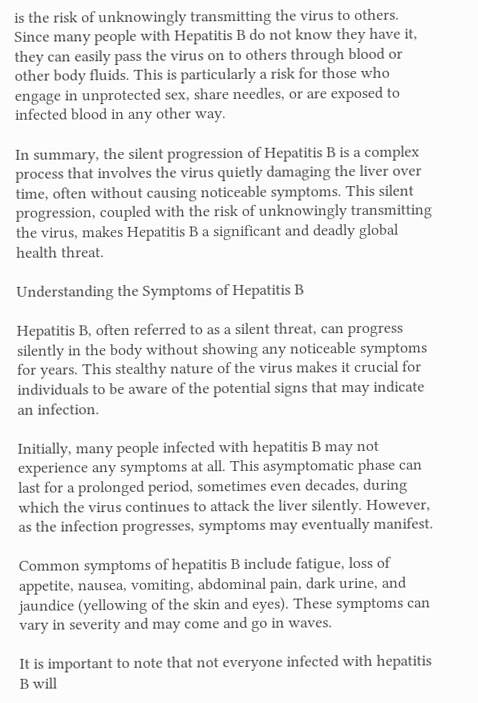is the risk of unknowingly transmitting the virus to others. Since many people with Hepatitis B do not know they have it, they can easily pass the virus on to others through blood or other body fluids. This is particularly a risk for those who engage in unprotected sex, share needles, or are exposed to infected blood in any other way.

In summary, the silent progression of Hepatitis B is a complex process that involves the virus quietly damaging the liver over time, often without causing noticeable symptoms. This silent progression, coupled with the risk of unknowingly transmitting the virus, makes Hepatitis B a significant and deadly global health threat.

Understanding the Symptoms of Hepatitis B

Hepatitis B, often referred to as a silent threat, can progress silently in the body without showing any noticeable symptoms for years. This stealthy nature of the virus makes it crucial for individuals to be aware of the potential signs that may indicate an infection.

Initially, many people infected with hepatitis B may not experience any symptoms at all. This asymptomatic phase can last for a prolonged period, sometimes even decades, during which the virus continues to attack the liver silently. However, as the infection progresses, symptoms may eventually manifest.

Common symptoms of hepatitis B include fatigue, loss of appetite, nausea, vomiting, abdominal pain, dark urine, and jaundice (yellowing of the skin and eyes). These symptoms can vary in severity and may come and go in waves.

It is important to note that not everyone infected with hepatitis B will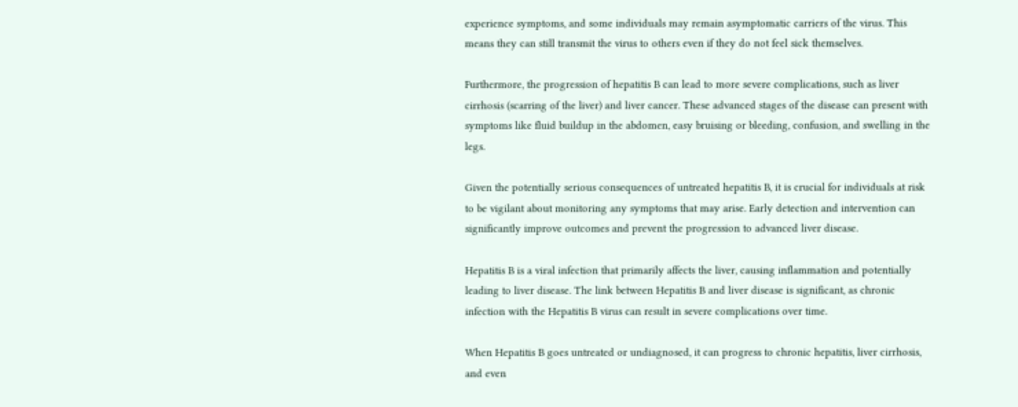experience symptoms, and some individuals may remain asymptomatic carriers of the virus. This means they can still transmit the virus to others even if they do not feel sick themselves.

Furthermore, the progression of hepatitis B can lead to more severe complications, such as liver cirrhosis (scarring of the liver) and liver cancer. These advanced stages of the disease can present with symptoms like fluid buildup in the abdomen, easy bruising or bleeding, confusion, and swelling in the legs.

Given the potentially serious consequences of untreated hepatitis B, it is crucial for individuals at risk to be vigilant about monitoring any symptoms that may arise. Early detection and intervention can significantly improve outcomes and prevent the progression to advanced liver disease.

Hepatitis B is a viral infection that primarily affects the liver, causing inflammation and potentially leading to liver disease. The link between Hepatitis B and liver disease is significant, as chronic infection with the Hepatitis B virus can result in severe complications over time.

When Hepatitis B goes untreated or undiagnosed, it can progress to chronic hepatitis, liver cirrhosis, and even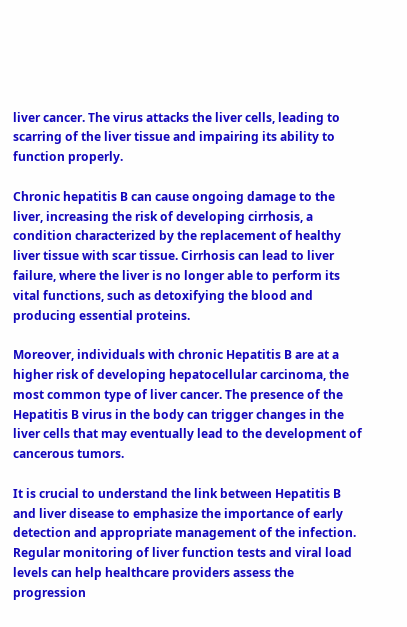liver cancer. The virus attacks the liver cells, leading to scarring of the liver tissue and impairing its ability to function properly.

Chronic hepatitis B can cause ongoing damage to the liver, increasing the risk of developing cirrhosis, a condition characterized by the replacement of healthy liver tissue with scar tissue. Cirrhosis can lead to liver failure, where the liver is no longer able to perform its vital functions, such as detoxifying the blood and producing essential proteins.

Moreover, individuals with chronic Hepatitis B are at a higher risk of developing hepatocellular carcinoma, the most common type of liver cancer. The presence of the Hepatitis B virus in the body can trigger changes in the liver cells that may eventually lead to the development of cancerous tumors.

It is crucial to understand the link between Hepatitis B and liver disease to emphasize the importance of early detection and appropriate management of the infection. Regular monitoring of liver function tests and viral load levels can help healthcare providers assess the progression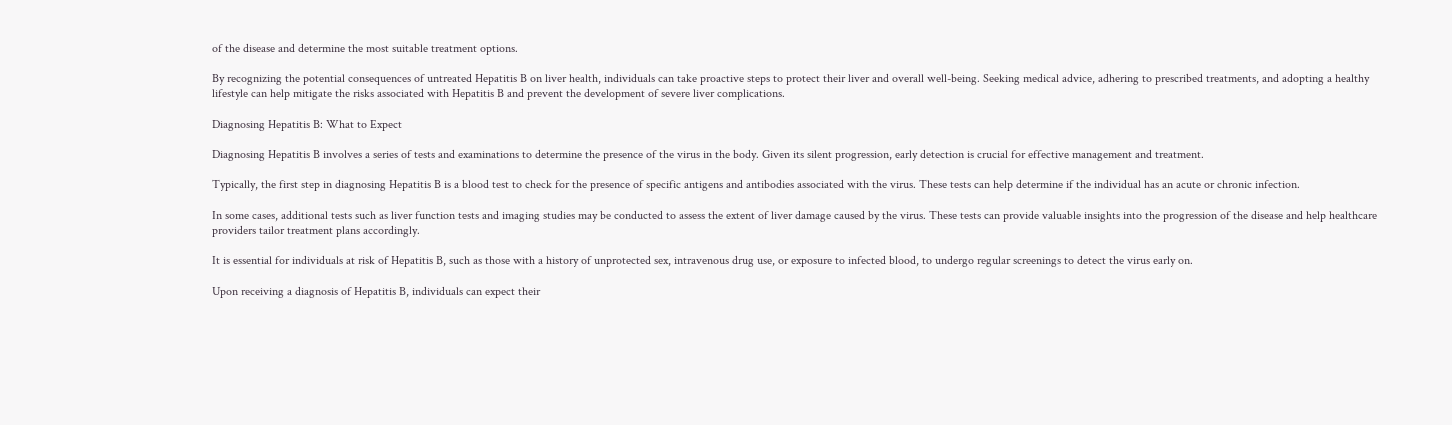of the disease and determine the most suitable treatment options.

By recognizing the potential consequences of untreated Hepatitis B on liver health, individuals can take proactive steps to protect their liver and overall well-being. Seeking medical advice, adhering to prescribed treatments, and adopting a healthy lifestyle can help mitigate the risks associated with Hepatitis B and prevent the development of severe liver complications.

Diagnosing Hepatitis B: What to Expect

Diagnosing Hepatitis B involves a series of tests and examinations to determine the presence of the virus in the body. Given its silent progression, early detection is crucial for effective management and treatment.

Typically, the first step in diagnosing Hepatitis B is a blood test to check for the presence of specific antigens and antibodies associated with the virus. These tests can help determine if the individual has an acute or chronic infection.

In some cases, additional tests such as liver function tests and imaging studies may be conducted to assess the extent of liver damage caused by the virus. These tests can provide valuable insights into the progression of the disease and help healthcare providers tailor treatment plans accordingly.

It is essential for individuals at risk of Hepatitis B, such as those with a history of unprotected sex, intravenous drug use, or exposure to infected blood, to undergo regular screenings to detect the virus early on.

Upon receiving a diagnosis of Hepatitis B, individuals can expect their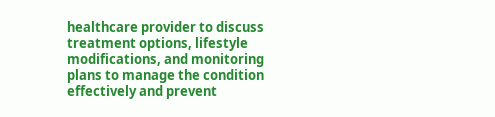healthcare provider to discuss treatment options, lifestyle modifications, and monitoring plans to manage the condition effectively and prevent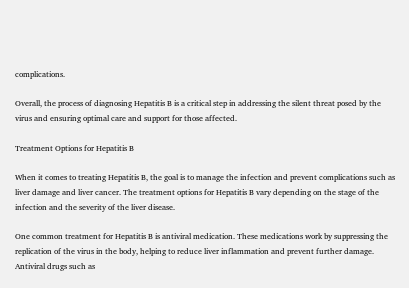complications.

Overall, the process of diagnosing Hepatitis B is a critical step in addressing the silent threat posed by the virus and ensuring optimal care and support for those affected.

Treatment Options for Hepatitis B

When it comes to treating Hepatitis B, the goal is to manage the infection and prevent complications such as liver damage and liver cancer. The treatment options for Hepatitis B vary depending on the stage of the infection and the severity of the liver disease.

One common treatment for Hepatitis B is antiviral medication. These medications work by suppressing the replication of the virus in the body, helping to reduce liver inflammation and prevent further damage. Antiviral drugs such as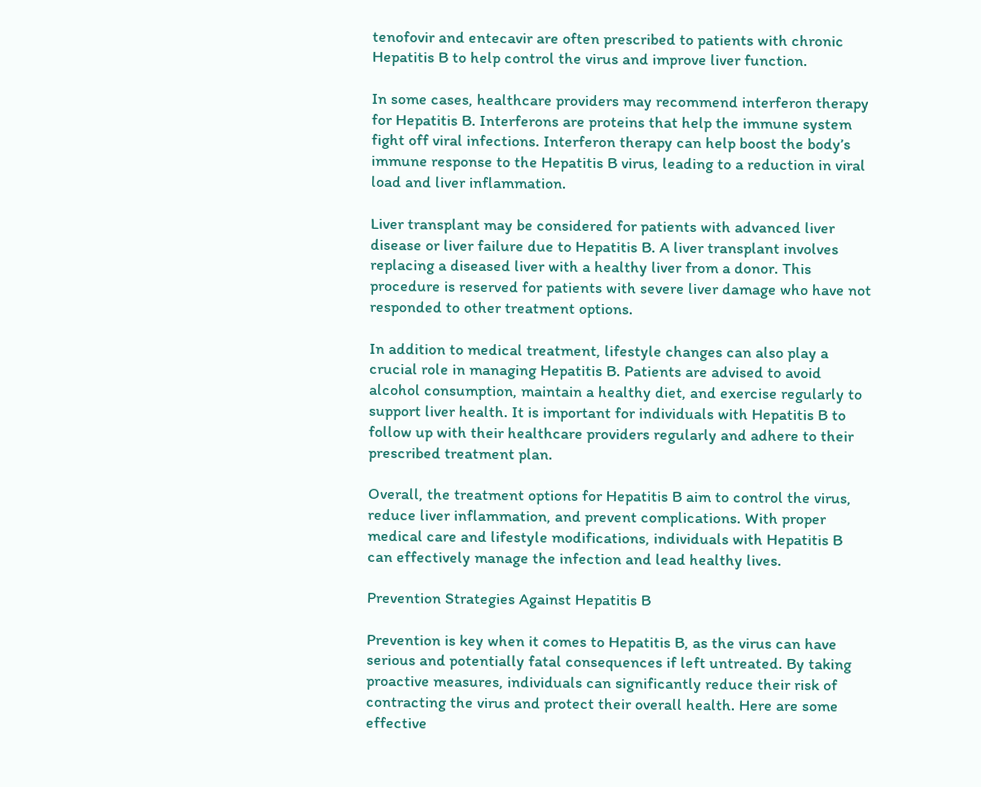tenofovir and entecavir are often prescribed to patients with chronic Hepatitis B to help control the virus and improve liver function.

In some cases, healthcare providers may recommend interferon therapy for Hepatitis B. Interferons are proteins that help the immune system fight off viral infections. Interferon therapy can help boost the body’s immune response to the Hepatitis B virus, leading to a reduction in viral load and liver inflammation.

Liver transplant may be considered for patients with advanced liver disease or liver failure due to Hepatitis B. A liver transplant involves replacing a diseased liver with a healthy liver from a donor. This procedure is reserved for patients with severe liver damage who have not responded to other treatment options.

In addition to medical treatment, lifestyle changes can also play a crucial role in managing Hepatitis B. Patients are advised to avoid alcohol consumption, maintain a healthy diet, and exercise regularly to support liver health. It is important for individuals with Hepatitis B to follow up with their healthcare providers regularly and adhere to their prescribed treatment plan.

Overall, the treatment options for Hepatitis B aim to control the virus, reduce liver inflammation, and prevent complications. With proper medical care and lifestyle modifications, individuals with Hepatitis B can effectively manage the infection and lead healthy lives.

Prevention Strategies Against Hepatitis B

Prevention is key when it comes to Hepatitis B, as the virus can have serious and potentially fatal consequences if left untreated. By taking proactive measures, individuals can significantly reduce their risk of contracting the virus and protect their overall health. Here are some effective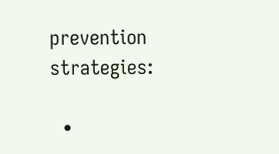prevention strategies:

  •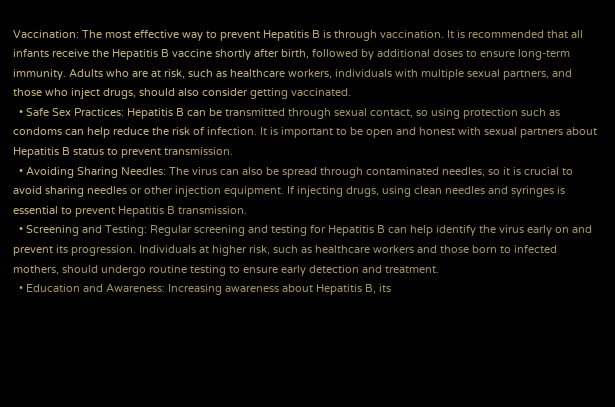Vaccination: The most effective way to prevent Hepatitis B is through vaccination. It is recommended that all infants receive the Hepatitis B vaccine shortly after birth, followed by additional doses to ensure long-term immunity. Adults who are at risk, such as healthcare workers, individuals with multiple sexual partners, and those who inject drugs, should also consider getting vaccinated.
  • Safe Sex Practices: Hepatitis B can be transmitted through sexual contact, so using protection such as condoms can help reduce the risk of infection. It is important to be open and honest with sexual partners about Hepatitis B status to prevent transmission.
  • Avoiding Sharing Needles: The virus can also be spread through contaminated needles, so it is crucial to avoid sharing needles or other injection equipment. If injecting drugs, using clean needles and syringes is essential to prevent Hepatitis B transmission.
  • Screening and Testing: Regular screening and testing for Hepatitis B can help identify the virus early on and prevent its progression. Individuals at higher risk, such as healthcare workers and those born to infected mothers, should undergo routine testing to ensure early detection and treatment.
  • Education and Awareness: Increasing awareness about Hepatitis B, its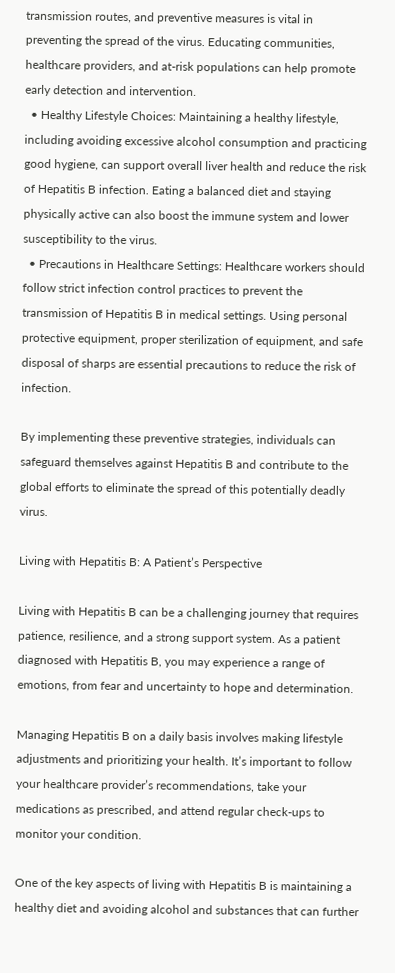transmission routes, and preventive measures is vital in preventing the spread of the virus. Educating communities, healthcare providers, and at-risk populations can help promote early detection and intervention.
  • Healthy Lifestyle Choices: Maintaining a healthy lifestyle, including avoiding excessive alcohol consumption and practicing good hygiene, can support overall liver health and reduce the risk of Hepatitis B infection. Eating a balanced diet and staying physically active can also boost the immune system and lower susceptibility to the virus.
  • Precautions in Healthcare Settings: Healthcare workers should follow strict infection control practices to prevent the transmission of Hepatitis B in medical settings. Using personal protective equipment, proper sterilization of equipment, and safe disposal of sharps are essential precautions to reduce the risk of infection.

By implementing these preventive strategies, individuals can safeguard themselves against Hepatitis B and contribute to the global efforts to eliminate the spread of this potentially deadly virus.

Living with Hepatitis B: A Patient’s Perspective

Living with Hepatitis B can be a challenging journey that requires patience, resilience, and a strong support system. As a patient diagnosed with Hepatitis B, you may experience a range of emotions, from fear and uncertainty to hope and determination.

Managing Hepatitis B on a daily basis involves making lifestyle adjustments and prioritizing your health. It’s important to follow your healthcare provider’s recommendations, take your medications as prescribed, and attend regular check-ups to monitor your condition.

One of the key aspects of living with Hepatitis B is maintaining a healthy diet and avoiding alcohol and substances that can further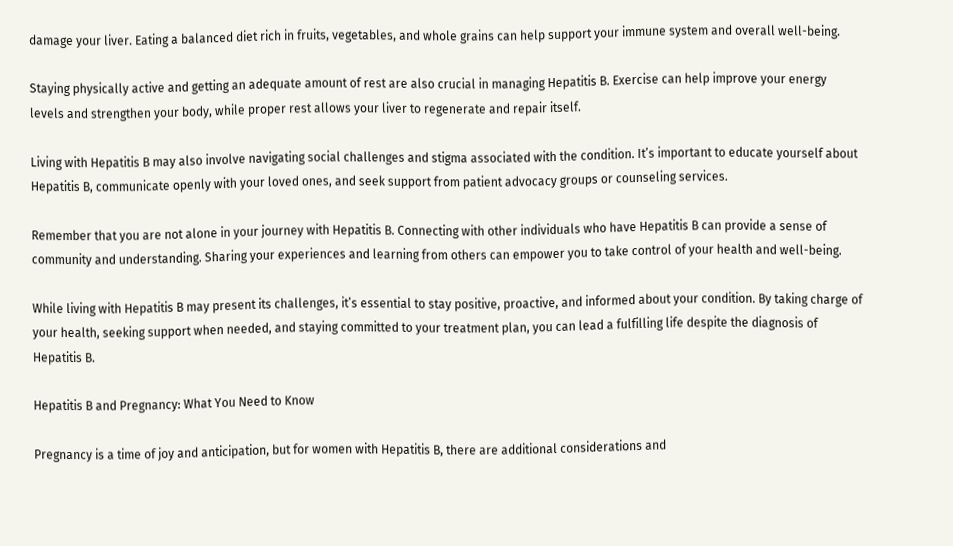damage your liver. Eating a balanced diet rich in fruits, vegetables, and whole grains can help support your immune system and overall well-being.

Staying physically active and getting an adequate amount of rest are also crucial in managing Hepatitis B. Exercise can help improve your energy levels and strengthen your body, while proper rest allows your liver to regenerate and repair itself.

Living with Hepatitis B may also involve navigating social challenges and stigma associated with the condition. It’s important to educate yourself about Hepatitis B, communicate openly with your loved ones, and seek support from patient advocacy groups or counseling services.

Remember that you are not alone in your journey with Hepatitis B. Connecting with other individuals who have Hepatitis B can provide a sense of community and understanding. Sharing your experiences and learning from others can empower you to take control of your health and well-being.

While living with Hepatitis B may present its challenges, it’s essential to stay positive, proactive, and informed about your condition. By taking charge of your health, seeking support when needed, and staying committed to your treatment plan, you can lead a fulfilling life despite the diagnosis of Hepatitis B.

Hepatitis B and Pregnancy: What You Need to Know

Pregnancy is a time of joy and anticipation, but for women with Hepatitis B, there are additional considerations and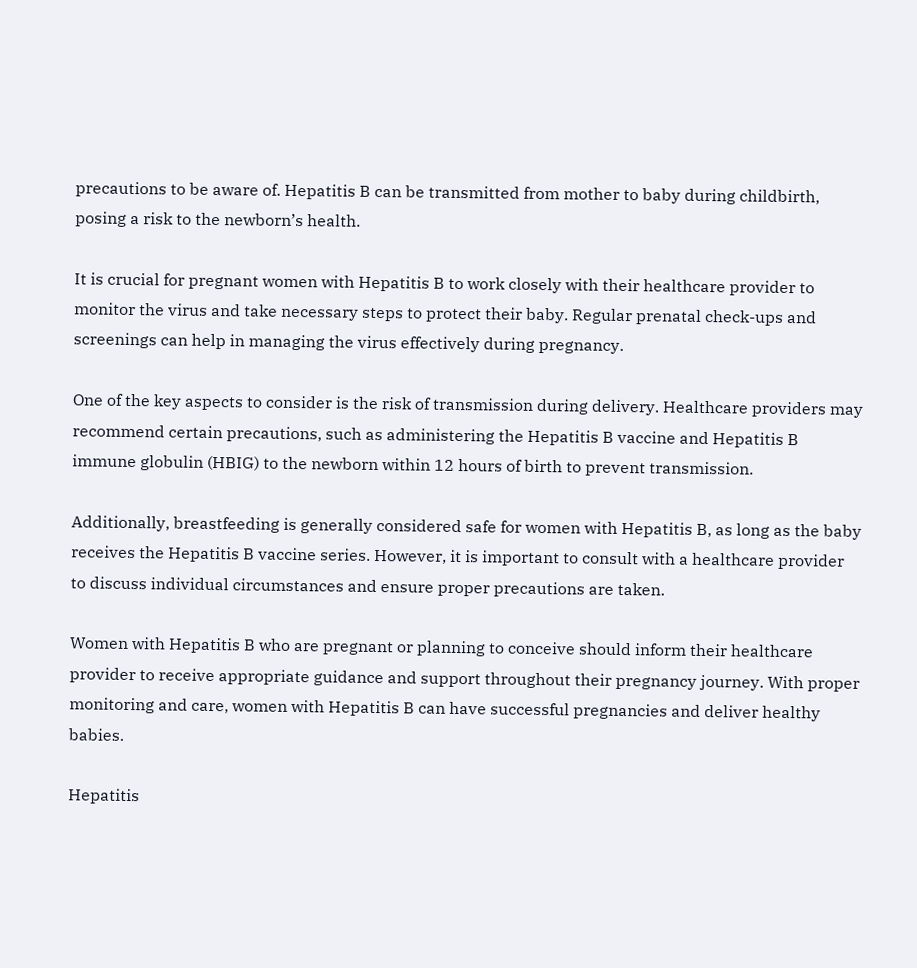precautions to be aware of. Hepatitis B can be transmitted from mother to baby during childbirth, posing a risk to the newborn’s health.

It is crucial for pregnant women with Hepatitis B to work closely with their healthcare provider to monitor the virus and take necessary steps to protect their baby. Regular prenatal check-ups and screenings can help in managing the virus effectively during pregnancy.

One of the key aspects to consider is the risk of transmission during delivery. Healthcare providers may recommend certain precautions, such as administering the Hepatitis B vaccine and Hepatitis B immune globulin (HBIG) to the newborn within 12 hours of birth to prevent transmission.

Additionally, breastfeeding is generally considered safe for women with Hepatitis B, as long as the baby receives the Hepatitis B vaccine series. However, it is important to consult with a healthcare provider to discuss individual circumstances and ensure proper precautions are taken.

Women with Hepatitis B who are pregnant or planning to conceive should inform their healthcare provider to receive appropriate guidance and support throughout their pregnancy journey. With proper monitoring and care, women with Hepatitis B can have successful pregnancies and deliver healthy babies.

Hepatitis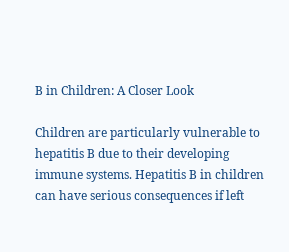B in Children: A Closer Look

Children are particularly vulnerable to hepatitis B due to their developing immune systems. Hepatitis B in children can have serious consequences if left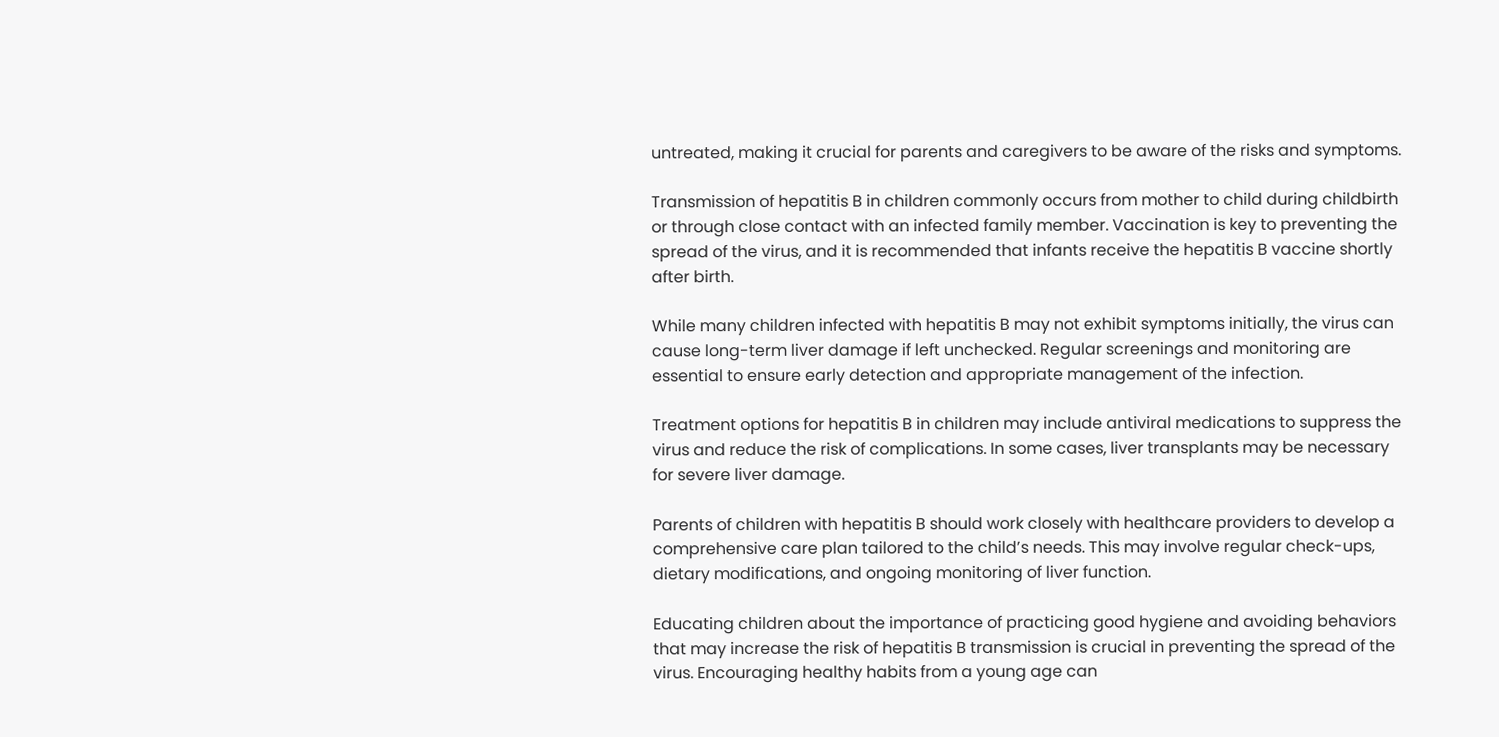untreated, making it crucial for parents and caregivers to be aware of the risks and symptoms.

Transmission of hepatitis B in children commonly occurs from mother to child during childbirth or through close contact with an infected family member. Vaccination is key to preventing the spread of the virus, and it is recommended that infants receive the hepatitis B vaccine shortly after birth.

While many children infected with hepatitis B may not exhibit symptoms initially, the virus can cause long-term liver damage if left unchecked. Regular screenings and monitoring are essential to ensure early detection and appropriate management of the infection.

Treatment options for hepatitis B in children may include antiviral medications to suppress the virus and reduce the risk of complications. In some cases, liver transplants may be necessary for severe liver damage.

Parents of children with hepatitis B should work closely with healthcare providers to develop a comprehensive care plan tailored to the child’s needs. This may involve regular check-ups, dietary modifications, and ongoing monitoring of liver function.

Educating children about the importance of practicing good hygiene and avoiding behaviors that may increase the risk of hepatitis B transmission is crucial in preventing the spread of the virus. Encouraging healthy habits from a young age can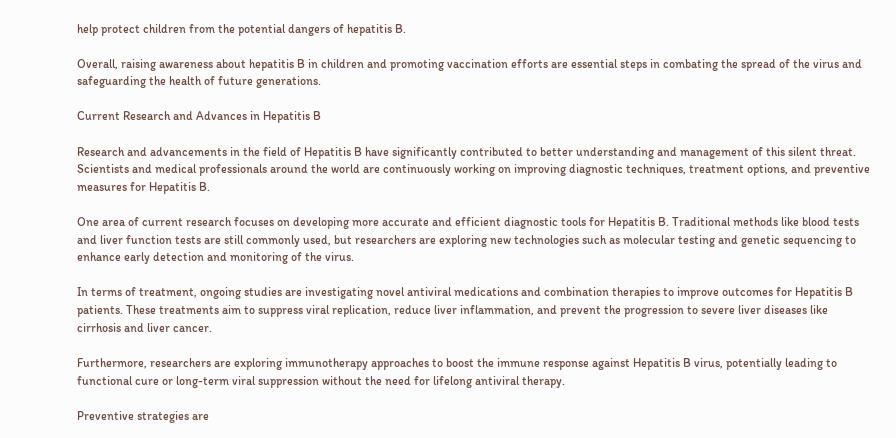help protect children from the potential dangers of hepatitis B.

Overall, raising awareness about hepatitis B in children and promoting vaccination efforts are essential steps in combating the spread of the virus and safeguarding the health of future generations.

Current Research and Advances in Hepatitis B

Research and advancements in the field of Hepatitis B have significantly contributed to better understanding and management of this silent threat. Scientists and medical professionals around the world are continuously working on improving diagnostic techniques, treatment options, and preventive measures for Hepatitis B.

One area of current research focuses on developing more accurate and efficient diagnostic tools for Hepatitis B. Traditional methods like blood tests and liver function tests are still commonly used, but researchers are exploring new technologies such as molecular testing and genetic sequencing to enhance early detection and monitoring of the virus.

In terms of treatment, ongoing studies are investigating novel antiviral medications and combination therapies to improve outcomes for Hepatitis B patients. These treatments aim to suppress viral replication, reduce liver inflammation, and prevent the progression to severe liver diseases like cirrhosis and liver cancer.

Furthermore, researchers are exploring immunotherapy approaches to boost the immune response against Hepatitis B virus, potentially leading to functional cure or long-term viral suppression without the need for lifelong antiviral therapy.

Preventive strategies are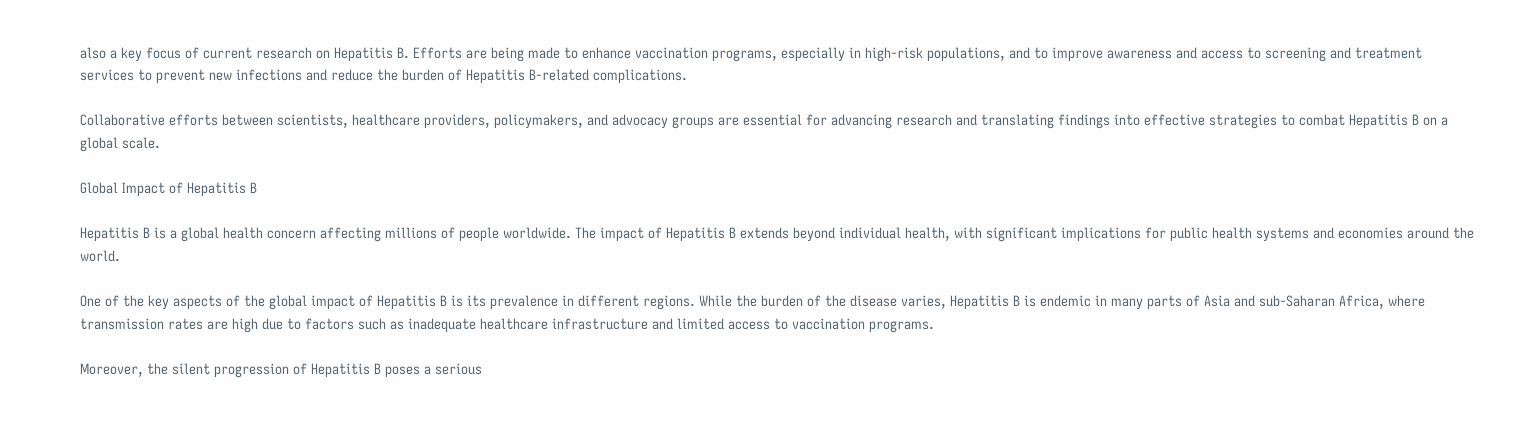also a key focus of current research on Hepatitis B. Efforts are being made to enhance vaccination programs, especially in high-risk populations, and to improve awareness and access to screening and treatment services to prevent new infections and reduce the burden of Hepatitis B-related complications.

Collaborative efforts between scientists, healthcare providers, policymakers, and advocacy groups are essential for advancing research and translating findings into effective strategies to combat Hepatitis B on a global scale.

Global Impact of Hepatitis B

Hepatitis B is a global health concern affecting millions of people worldwide. The impact of Hepatitis B extends beyond individual health, with significant implications for public health systems and economies around the world.

One of the key aspects of the global impact of Hepatitis B is its prevalence in different regions. While the burden of the disease varies, Hepatitis B is endemic in many parts of Asia and sub-Saharan Africa, where transmission rates are high due to factors such as inadequate healthcare infrastructure and limited access to vaccination programs.

Moreover, the silent progression of Hepatitis B poses a serious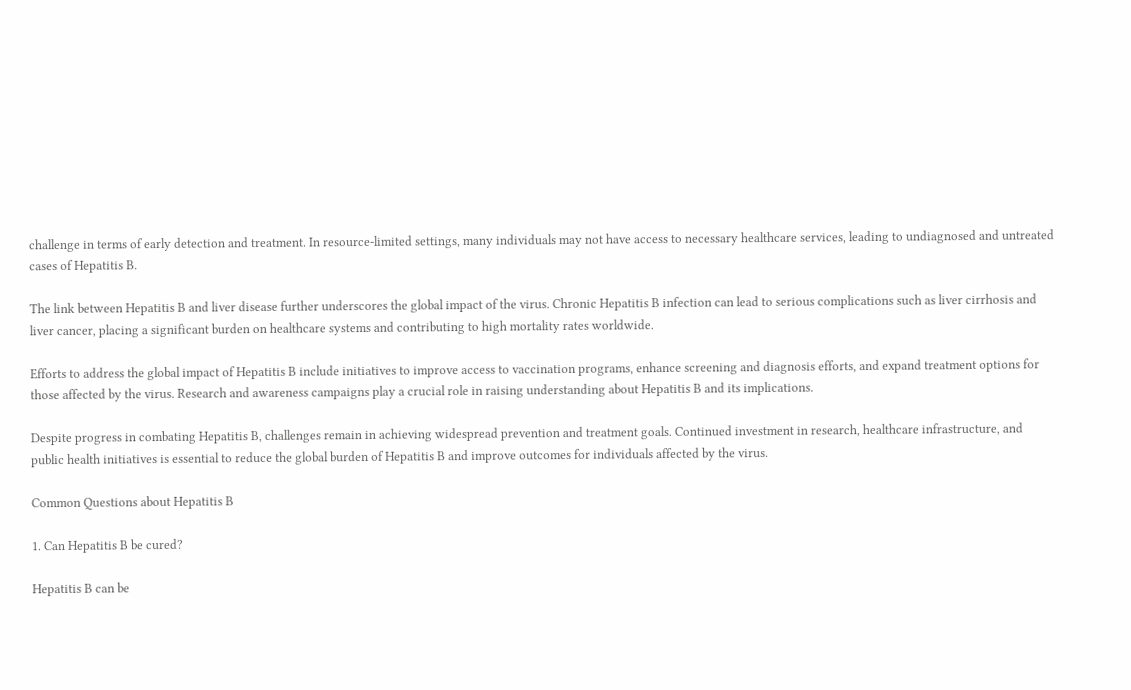challenge in terms of early detection and treatment. In resource-limited settings, many individuals may not have access to necessary healthcare services, leading to undiagnosed and untreated cases of Hepatitis B.

The link between Hepatitis B and liver disease further underscores the global impact of the virus. Chronic Hepatitis B infection can lead to serious complications such as liver cirrhosis and liver cancer, placing a significant burden on healthcare systems and contributing to high mortality rates worldwide.

Efforts to address the global impact of Hepatitis B include initiatives to improve access to vaccination programs, enhance screening and diagnosis efforts, and expand treatment options for those affected by the virus. Research and awareness campaigns play a crucial role in raising understanding about Hepatitis B and its implications.

Despite progress in combating Hepatitis B, challenges remain in achieving widespread prevention and treatment goals. Continued investment in research, healthcare infrastructure, and public health initiatives is essential to reduce the global burden of Hepatitis B and improve outcomes for individuals affected by the virus.

Common Questions about Hepatitis B

1. Can Hepatitis B be cured?

Hepatitis B can be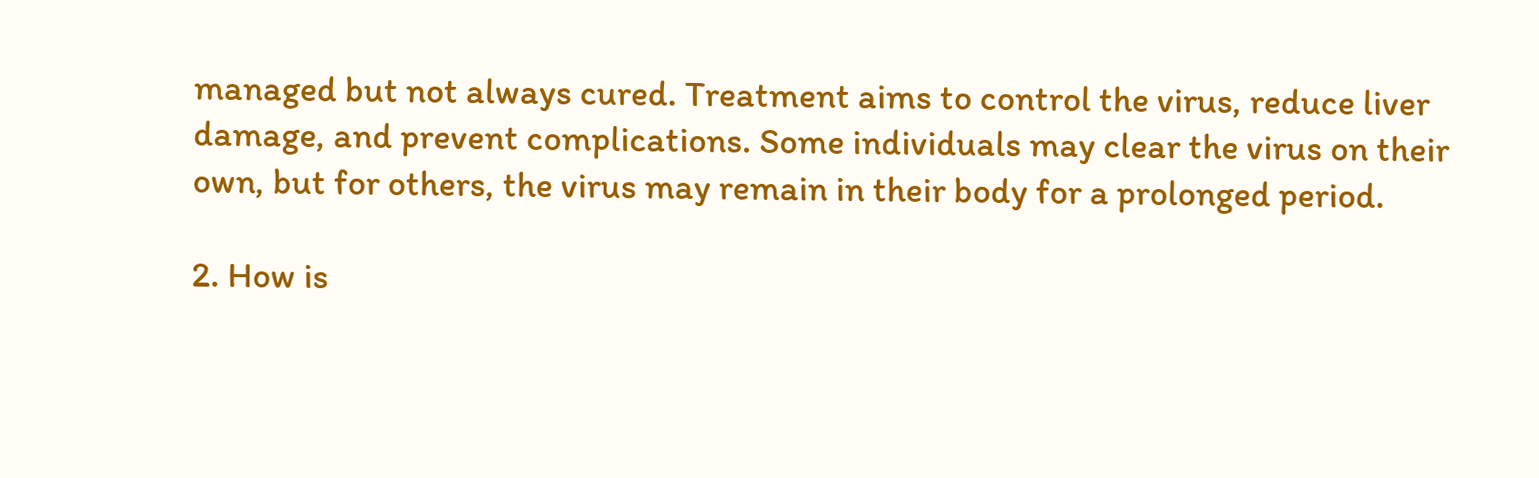managed but not always cured. Treatment aims to control the virus, reduce liver damage, and prevent complications. Some individuals may clear the virus on their own, but for others, the virus may remain in their body for a prolonged period.

2. How is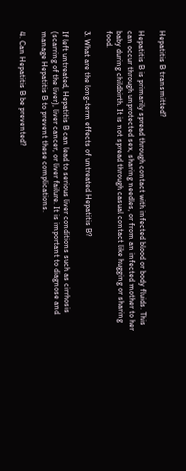Hepatitis B transmitted?

Hepatitis B is primarily spread through contact with infected blood or body fluids. This can occur through unprotected sex, sharing needles, or from an infected mother to her baby during childbirth. It is not spread through casual contact like hugging or sharing food.

3. What are the long-term effects of untreated Hepatitis B?

If left untreated, Hepatitis B can lead to serious liver conditions such as cirrhosis (scarring of the liver), liver cancer, or liver failure. It is important to diagnose and manage Hepatitis B to prevent these complications.

4. Can Hepatitis B be prevented?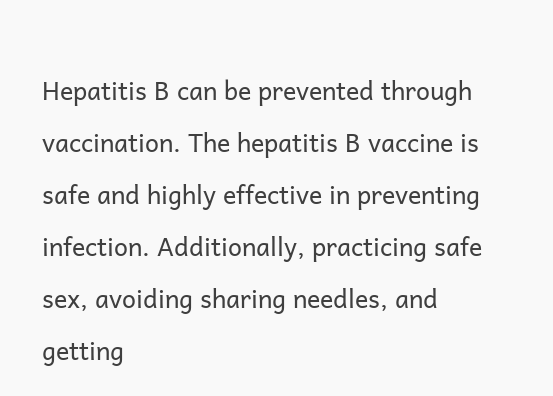Hepatitis B can be prevented through vaccination. The hepatitis B vaccine is safe and highly effective in preventing infection. Additionally, practicing safe sex, avoiding sharing needles, and getting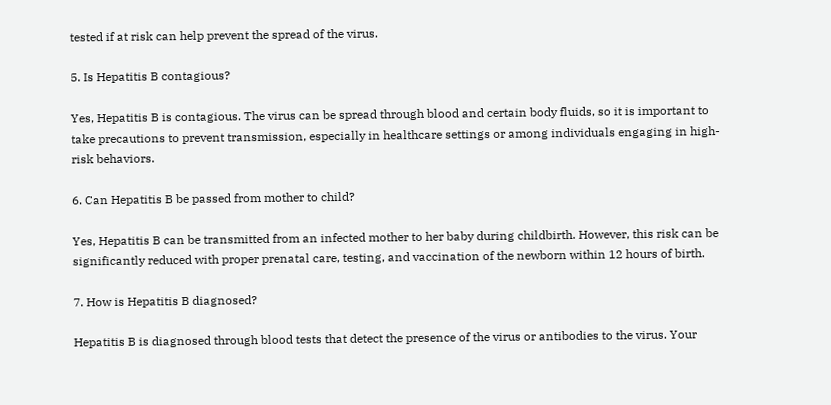tested if at risk can help prevent the spread of the virus.

5. Is Hepatitis B contagious?

Yes, Hepatitis B is contagious. The virus can be spread through blood and certain body fluids, so it is important to take precautions to prevent transmission, especially in healthcare settings or among individuals engaging in high-risk behaviors.

6. Can Hepatitis B be passed from mother to child?

Yes, Hepatitis B can be transmitted from an infected mother to her baby during childbirth. However, this risk can be significantly reduced with proper prenatal care, testing, and vaccination of the newborn within 12 hours of birth.

7. How is Hepatitis B diagnosed?

Hepatitis B is diagnosed through blood tests that detect the presence of the virus or antibodies to the virus. Your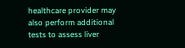healthcare provider may also perform additional tests to assess liver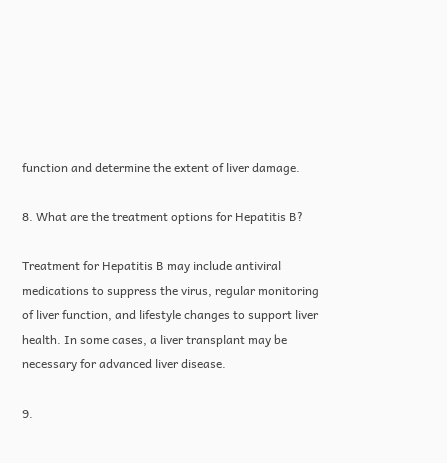function and determine the extent of liver damage.

8. What are the treatment options for Hepatitis B?

Treatment for Hepatitis B may include antiviral medications to suppress the virus, regular monitoring of liver function, and lifestyle changes to support liver health. In some cases, a liver transplant may be necessary for advanced liver disease.

9.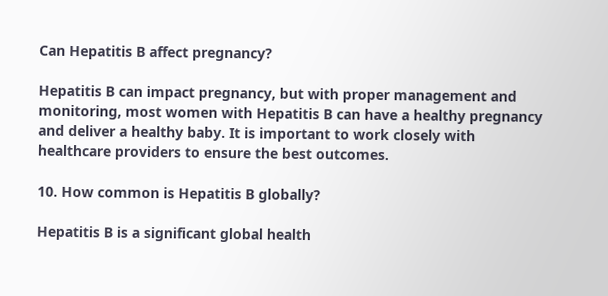Can Hepatitis B affect pregnancy?

Hepatitis B can impact pregnancy, but with proper management and monitoring, most women with Hepatitis B can have a healthy pregnancy and deliver a healthy baby. It is important to work closely with healthcare providers to ensure the best outcomes.

10. How common is Hepatitis B globally?

Hepatitis B is a significant global health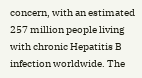concern, with an estimated 257 million people living with chronic Hepatitis B infection worldwide. The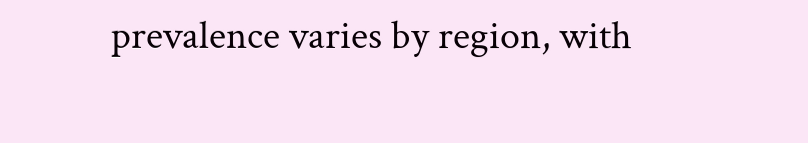prevalence varies by region, with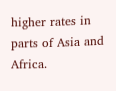higher rates in parts of Asia and Africa.